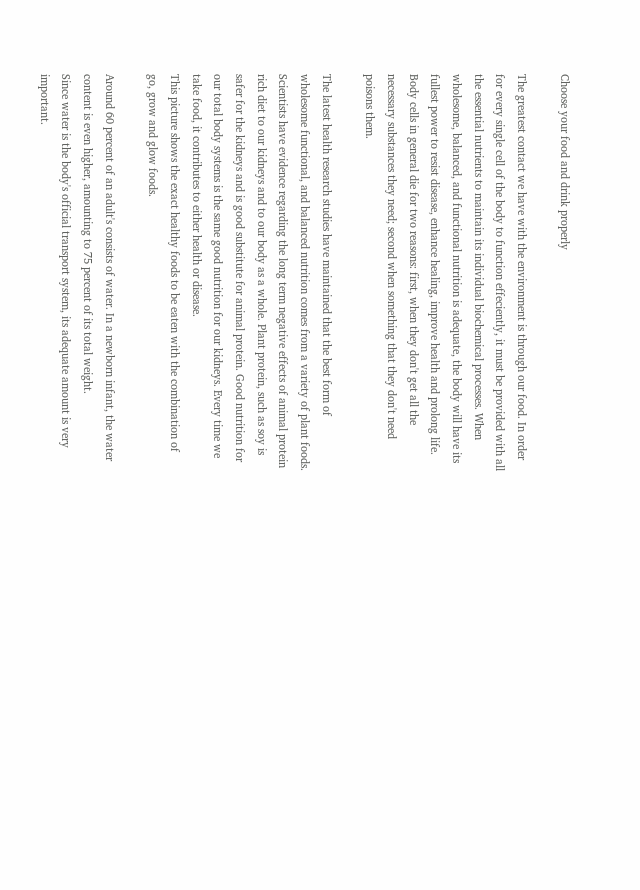Choose your food and drink properly

The greatest contact we have with the environment is through our food. In order for every single cell of the body to function effeciently, it must be provided with all the essential nutrients to maintain its individual biochemical processes. When wholesome, balanced, and functional nutrition is adequate, the body will have its fullest power to resist disease, enhance healing, improve health and prolong life.
Body cells in general die for two reasons: first, when they don't get all the necessary substances they need; second when something that they don't need poisons them.

The latest health research studies have maintained that the best form of wholesome functional, and balanced nutrition comes from a variety of plant foods. Scientists have evidence regarding the long term negative effects of animal protein rich diet to our kidneys and to our body as a whole. Plant protein, such as soy is safer for the kidneys and is good substitute for animal protein. Good nutrition for our total body systems is the same good nutrition for our kidneys. Every time we take food, it contributes to either health or disease.
This picture shows the exact healthy foods to be eaten with the combination of  go, grow and glow foods.

Around 60 percent of an adult's consists of water. In a newborn infant, the water content is even higher, amounting to 75 percent of its total weight.
Since water is the body's official transport system, its adequate amount is very important.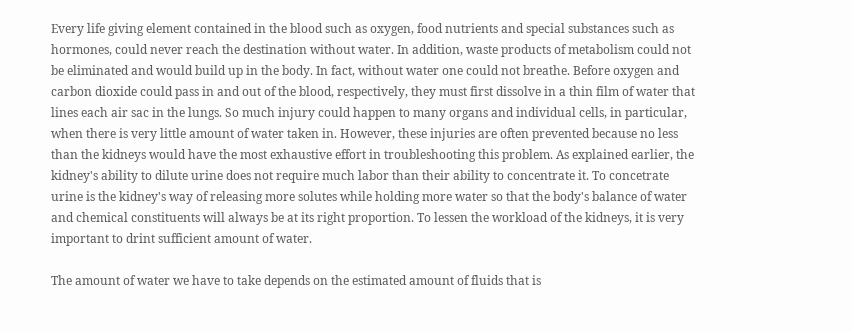Every life giving element contained in the blood such as oxygen, food nutrients and special substances such as hormones, could never reach the destination without water. In addition, waste products of metabolism could not be eliminated and would build up in the body. In fact, without water one could not breathe. Before oxygen and carbon dioxide could pass in and out of the blood, respectively, they must first dissolve in a thin film of water that lines each air sac in the lungs. So much injury could happen to many organs and individual cells, in particular, when there is very little amount of water taken in. However, these injuries are often prevented because no less than the kidneys would have the most exhaustive effort in troubleshooting this problem. As explained earlier, the kidney's ability to dilute urine does not require much labor than their ability to concentrate it. To concetrate urine is the kidney's way of releasing more solutes while holding more water so that the body's balance of water and chemical constituents will always be at its right proportion. To lessen the workload of the kidneys, it is very important to drint sufficient amount of water.

The amount of water we have to take depends on the estimated amount of fluids that is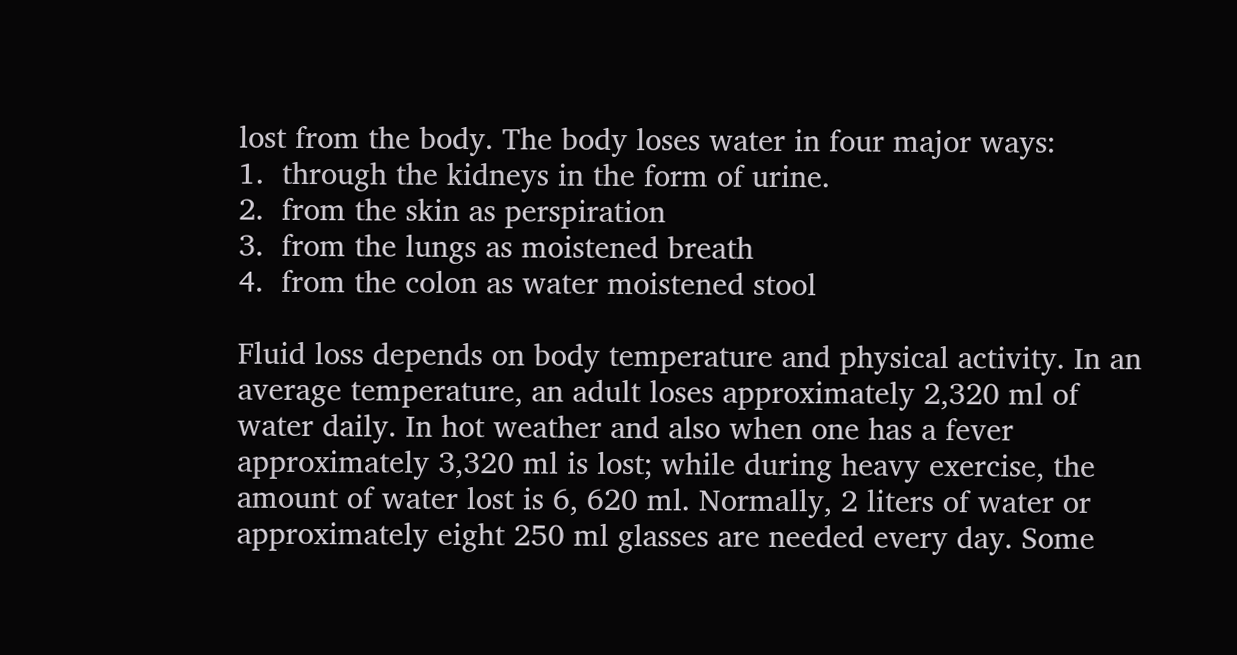lost from the body. The body loses water in four major ways:
1.  through the kidneys in the form of urine.
2.  from the skin as perspiration
3.  from the lungs as moistened breath
4.  from the colon as water moistened stool

Fluid loss depends on body temperature and physical activity. In an average temperature, an adult loses approximately 2,320 ml of water daily. In hot weather and also when one has a fever approximately 3,320 ml is lost; while during heavy exercise, the amount of water lost is 6, 620 ml. Normally, 2 liters of water or approximately eight 250 ml glasses are needed every day. Some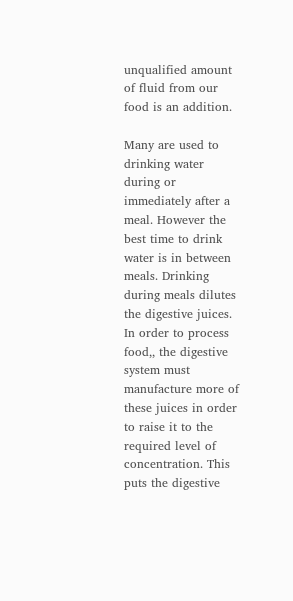unqualified amount of fluid from our food is an addition.

Many are used to drinking water during or immediately after a meal. However the best time to drink water is in between meals. Drinking during meals dilutes the digestive juices. In order to process food,, the digestive system must manufacture more of these juices in order to raise it to the required level of concentration. This puts the digestive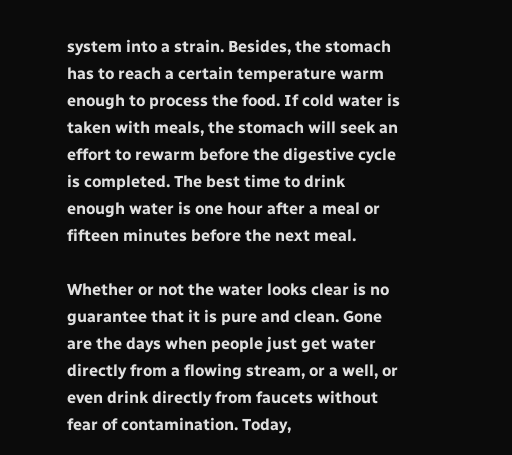system into a strain. Besides, the stomach has to reach a certain temperature warm enough to process the food. If cold water is taken with meals, the stomach will seek an effort to rewarm before the digestive cycle is completed. The best time to drink enough water is one hour after a meal or fifteen minutes before the next meal.

Whether or not the water looks clear is no guarantee that it is pure and clean. Gone are the days when people just get water directly from a flowing stream, or a well, or even drink directly from faucets without fear of contamination. Today,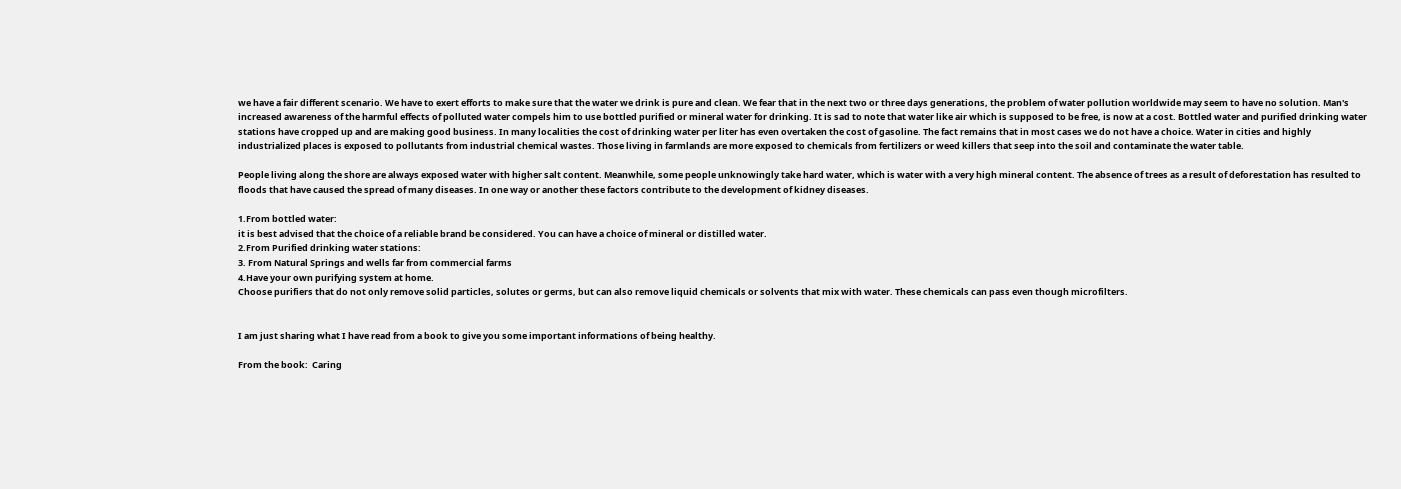we have a fair different scenario. We have to exert efforts to make sure that the water we drink is pure and clean. We fear that in the next two or three days generations, the problem of water pollution worldwide may seem to have no solution. Man's increased awareness of the harmful effects of polluted water compels him to use bottled purified or mineral water for drinking. It is sad to note that water like air which is supposed to be free, is now at a cost. Bottled water and purified drinking water stations have cropped up and are making good business. In many localities the cost of drinking water per liter has even overtaken the cost of gasoline. The fact remains that in most cases we do not have a choice. Water in cities and highly industrialized places is exposed to pollutants from industrial chemical wastes. Those living in farmlands are more exposed to chemicals from fertilizers or weed killers that seep into the soil and contaminate the water table.

People living along the shore are always exposed water with higher salt content. Meanwhile, some people unknowingly take hard water, which is water with a very high mineral content. The absence of trees as a result of deforestation has resulted to floods that have caused the spread of many diseases. In one way or another these factors contribute to the development of kidney diseases.

1.From bottled water:
it is best advised that the choice of a reliable brand be considered. You can have a choice of mineral or distilled water.
2.From Purified drinking water stations:
3. From Natural Springs and wells far from commercial farms
4.Have your own purifying system at home.
Choose purifiers that do not only remove solid particles, solutes or germs, but can also remove liquid chemicals or solvents that mix with water. These chemicals can pass even though microfilters.


I am just sharing what I have read from a book to give you some important informations of being healthy.

From the book:  Caring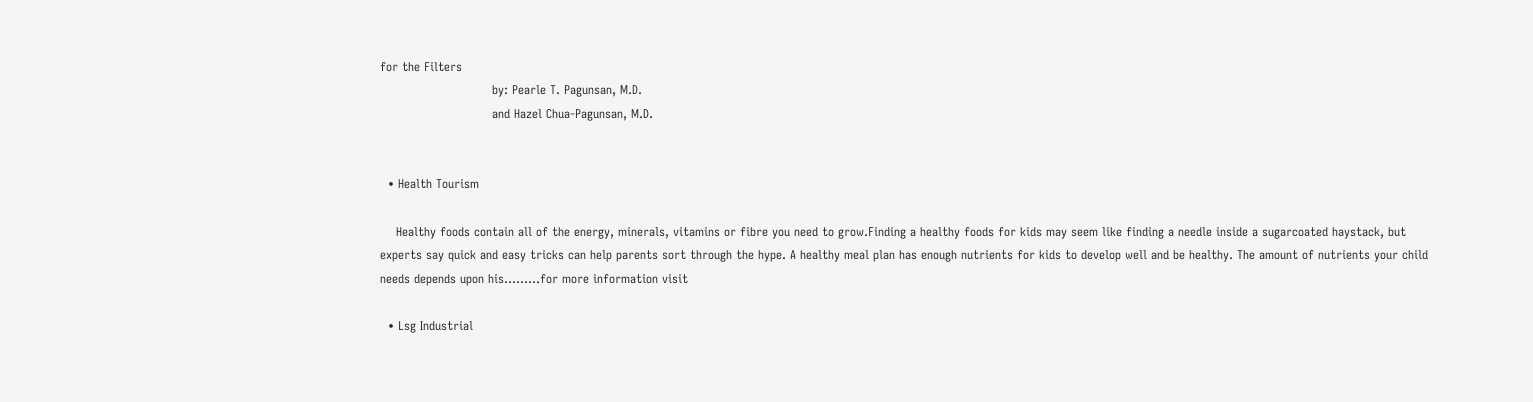for the Filters
                            by: Pearle T. Pagunsan, M.D.
                            and Hazel Chua-Pagunsan, M.D.


  • Health Tourism

    Healthy foods contain all of the energy, minerals, vitamins or fibre you need to grow.Finding a healthy foods for kids may seem like finding a needle inside a sugarcoated haystack, but experts say quick and easy tricks can help parents sort through the hype. A healthy meal plan has enough nutrients for kids to develop well and be healthy. The amount of nutrients your child needs depends upon his.........for more information visit

  • Lsg Industrial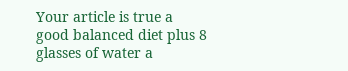Your article is true a good balanced diet plus 8 glasses of water a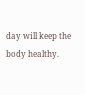day will keep the body healthy.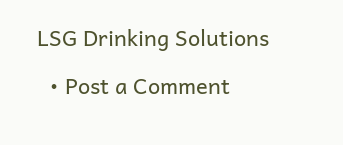LSG Drinking Solutions

  • Post a Comment